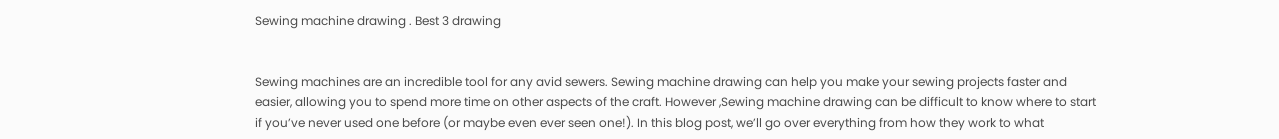Sewing machine drawing . Best 3 drawing


Sewing machines are an incredible tool for any avid sewers. Sewing machine drawing can help you make your sewing projects faster and easier, allowing you to spend more time on other aspects of the craft. However ,Sewing machine drawing can be difficult to know where to start if you’ve never used one before (or maybe even ever seen one!). In this blog post, we’ll go over everything from how they work to what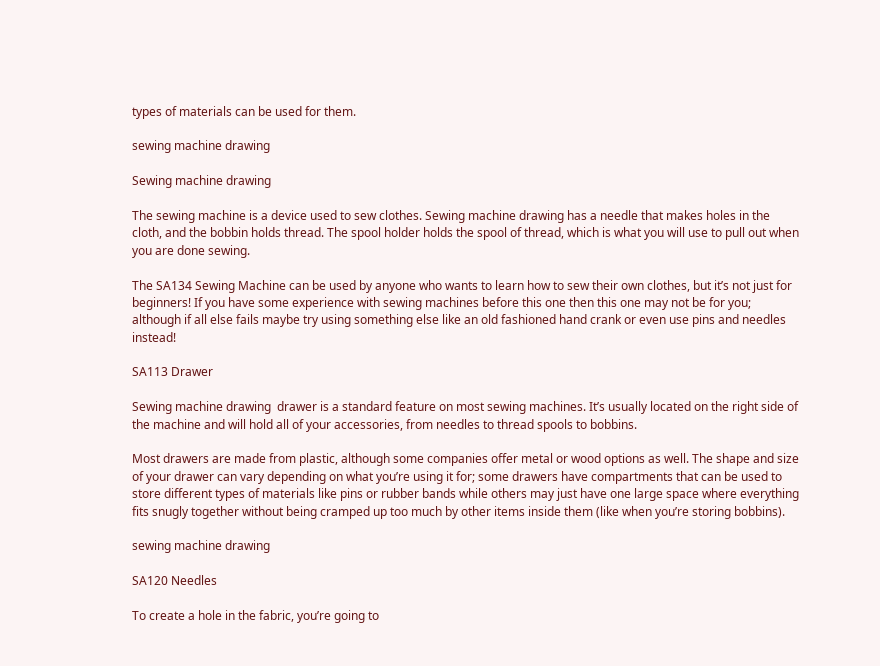types of materials can be used for them.

sewing machine drawing

Sewing machine drawing

The sewing machine is a device used to sew clothes. Sewing machine drawing has a needle that makes holes in the cloth, and the bobbin holds thread. The spool holder holds the spool of thread, which is what you will use to pull out when you are done sewing.

The SA134 Sewing Machine can be used by anyone who wants to learn how to sew their own clothes, but it’s not just for beginners! If you have some experience with sewing machines before this one then this one may not be for you; although if all else fails maybe try using something else like an old fashioned hand crank or even use pins and needles instead!

SA113 Drawer

Sewing machine drawing  drawer is a standard feature on most sewing machines. It’s usually located on the right side of the machine and will hold all of your accessories, from needles to thread spools to bobbins.

Most drawers are made from plastic, although some companies offer metal or wood options as well. The shape and size of your drawer can vary depending on what you’re using it for; some drawers have compartments that can be used to store different types of materials like pins or rubber bands while others may just have one large space where everything fits snugly together without being cramped up too much by other items inside them (like when you’re storing bobbins).

sewing machine drawing

SA120 Needles

To create a hole in the fabric, you’re going to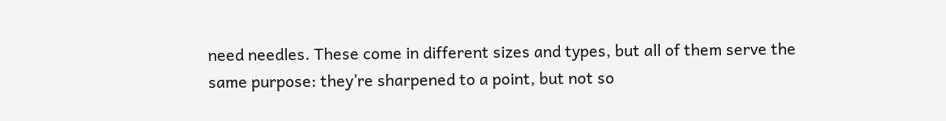need needles. These come in different sizes and types, but all of them serve the same purpose: they’re sharpened to a point, but not so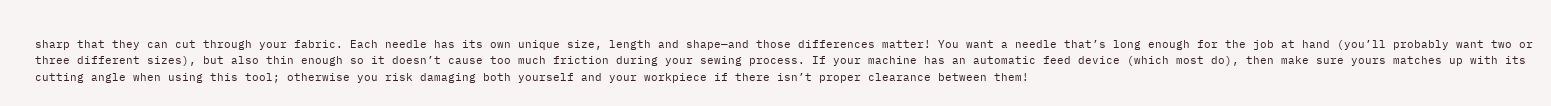sharp that they can cut through your fabric. Each needle has its own unique size, length and shape—and those differences matter! You want a needle that’s long enough for the job at hand (you’ll probably want two or three different sizes), but also thin enough so it doesn’t cause too much friction during your sewing process. If your machine has an automatic feed device (which most do), then make sure yours matches up with its cutting angle when using this tool; otherwise you risk damaging both yourself and your workpiece if there isn’t proper clearance between them!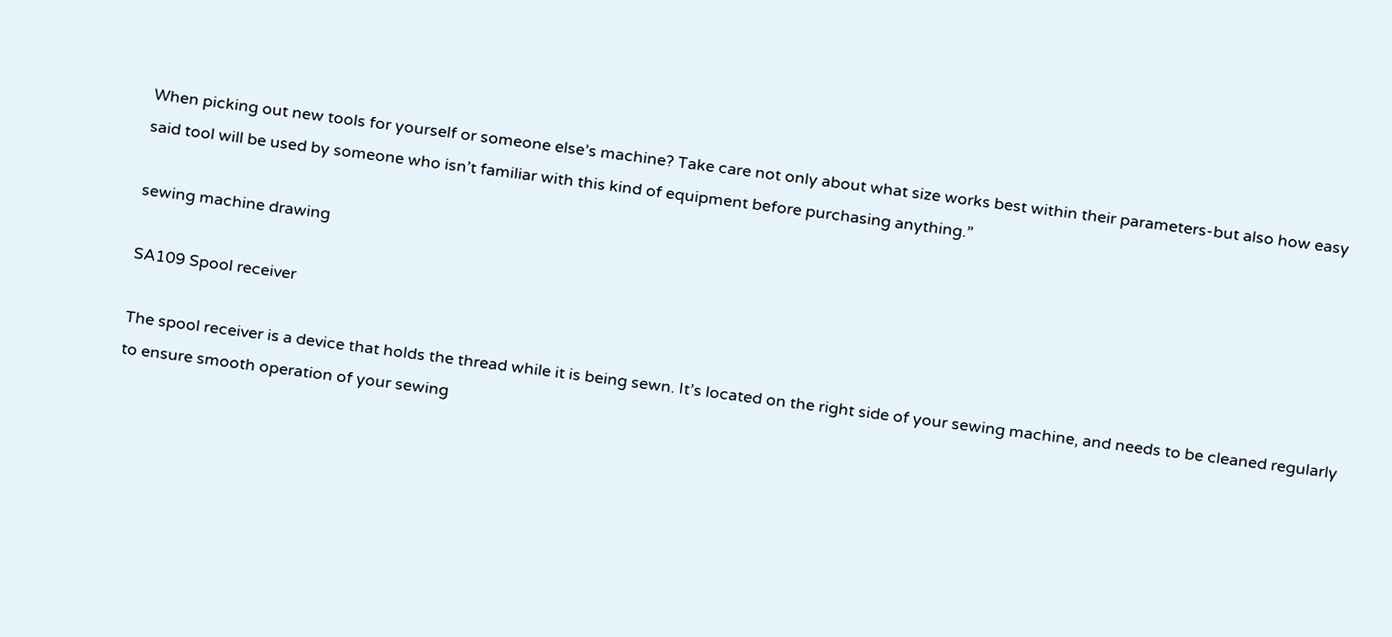When picking out new tools for yourself or someone else’s machine? Take care not only about what size works best within their parameters-but also how easy said tool will be used by someone who isn’t familiar with this kind of equipment before purchasing anything.”

sewing machine drawing

SA109 Spool receiver

The spool receiver is a device that holds the thread while it is being sewn. It’s located on the right side of your sewing machine, and needs to be cleaned regularly to ensure smooth operation of your sewing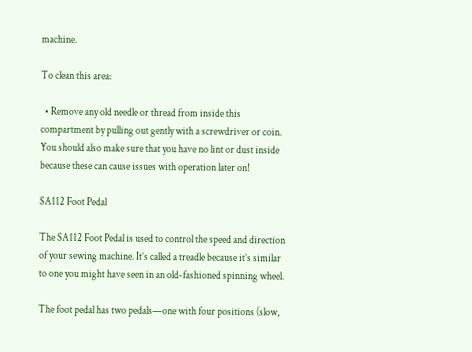machine.

To clean this area:

  • Remove any old needle or thread from inside this compartment by pulling out gently with a screwdriver or coin. You should also make sure that you have no lint or dust inside because these can cause issues with operation later on!

SA112 Foot Pedal

The SA112 Foot Pedal is used to control the speed and direction of your sewing machine. It’s called a treadle because it’s similar to one you might have seen in an old-fashioned spinning wheel.

The foot pedal has two pedals—one with four positions (slow,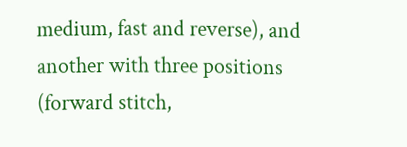medium, fast and reverse), and another with three positions (forward stitch,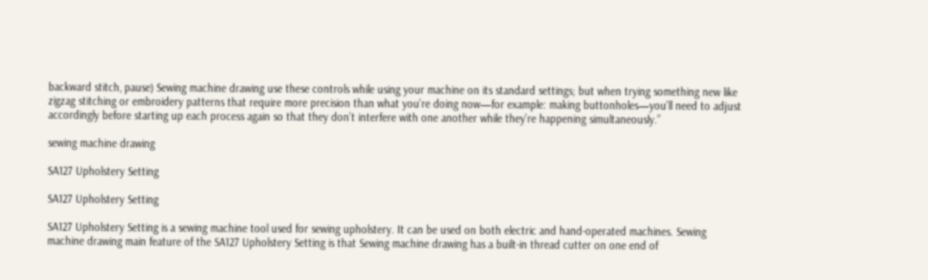backward stitch, pause) Sewing machine drawing use these controls while using your machine on its standard settings; but when trying something new like zigzag stitching or embroidery patterns that require more precision than what you’re doing now—for example: making buttonholes—you’ll need to adjust accordingly before starting up each process again so that they don’t interfere with one another while they’re happening simultaneously.”

sewing machine drawing

SA127 Upholstery Setting

SA127 Upholstery Setting

SA127 Upholstery Setting is a sewing machine tool used for sewing upholstery. It can be used on both electric and hand-operated machines. Sewing machine drawing main feature of the SA127 Upholstery Setting is that Sewing machine drawing has a built-in thread cutter on one end of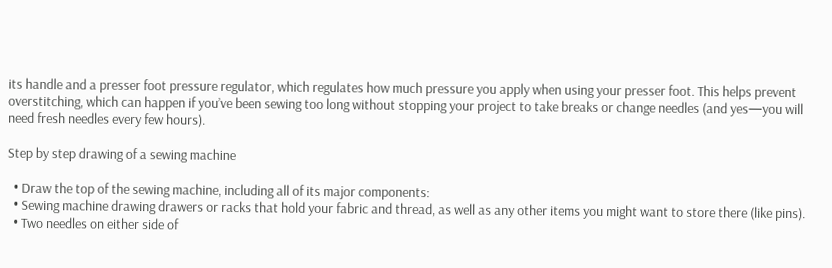its handle and a presser foot pressure regulator, which regulates how much pressure you apply when using your presser foot. This helps prevent overstitching, which can happen if you’ve been sewing too long without stopping your project to take breaks or change needles (and yes—you will need fresh needles every few hours).

Step by step drawing of a sewing machine

  • Draw the top of the sewing machine, including all of its major components:
  • Sewing machine drawing drawers or racks that hold your fabric and thread, as well as any other items you might want to store there (like pins).
  • Two needles on either side of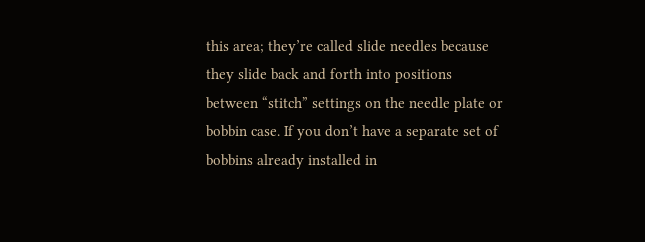this area; they’re called slide needles because they slide back and forth into positions between “stitch” settings on the needle plate or bobbin case. If you don’t have a separate set of bobbins already installed in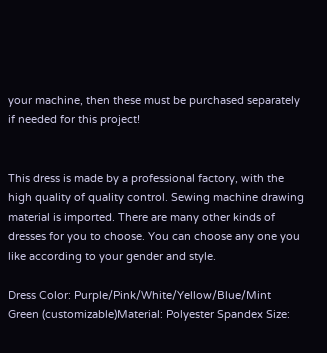your machine, then these must be purchased separately if needed for this project!


This dress is made by a professional factory, with the high quality of quality control. Sewing machine drawing material is imported. There are many other kinds of dresses for you to choose. You can choose any one you like according to your gender and style.

Dress Color: Purple/Pink/White/Yellow/Blue/Mint Green (customizable)Material: Polyester Spandex Size: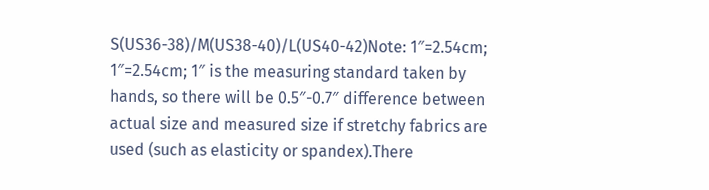S(US36-38)/M(US38-40)/L(US40-42)Note: 1″=2.54cm; 1″=2.54cm; 1″ is the measuring standard taken by hands, so there will be 0.5″-0.7″ difference between actual size and measured size if stretchy fabrics are used (such as elasticity or spandex).There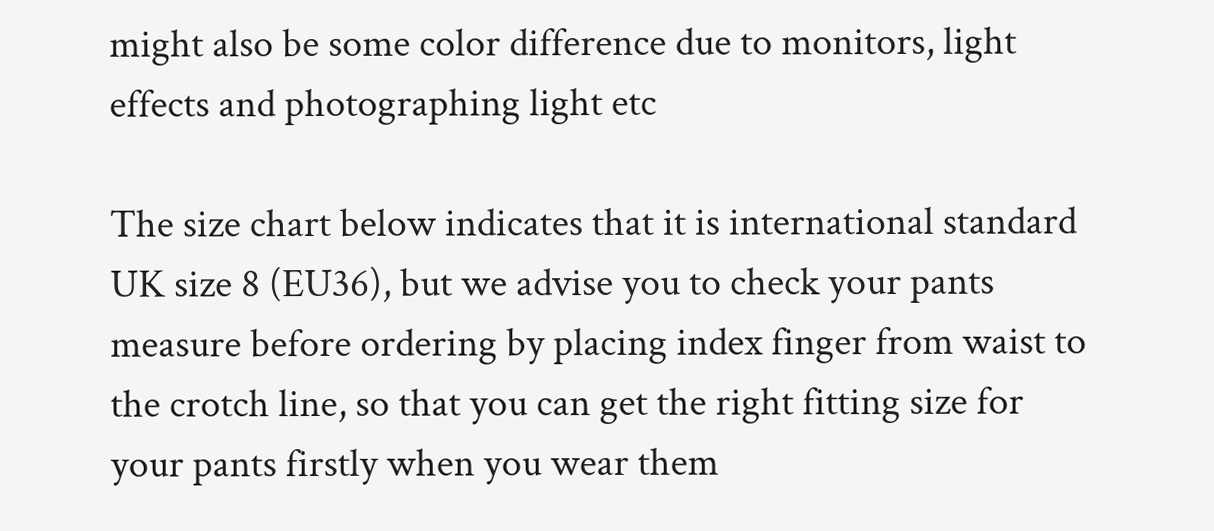might also be some color difference due to monitors, light effects and photographing light etc

The size chart below indicates that it is international standard UK size 8 (EU36), but we advise you to check your pants measure before ordering by placing index finger from waist to the crotch line, so that you can get the right fitting size for your pants firstly when you wear them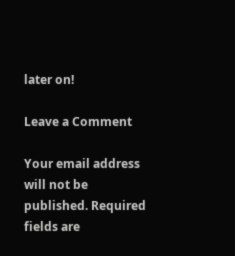later on!

Leave a Comment

Your email address will not be published. Required fields are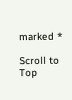marked *

Scroll to Top